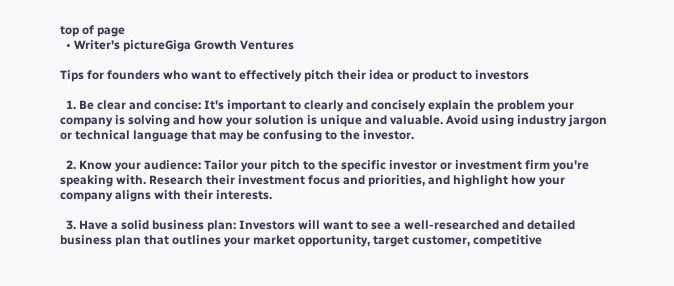top of page
  • Writer's pictureGiga Growth Ventures

Tips for founders who want to effectively pitch their idea or product to investors

  1. Be clear and concise: It's important to clearly and concisely explain the problem your company is solving and how your solution is unique and valuable. Avoid using industry jargon or technical language that may be confusing to the investor.

  2. Know your audience: Tailor your pitch to the specific investor or investment firm you're speaking with. Research their investment focus and priorities, and highlight how your company aligns with their interests.

  3. Have a solid business plan: Investors will want to see a well-researched and detailed business plan that outlines your market opportunity, target customer, competitive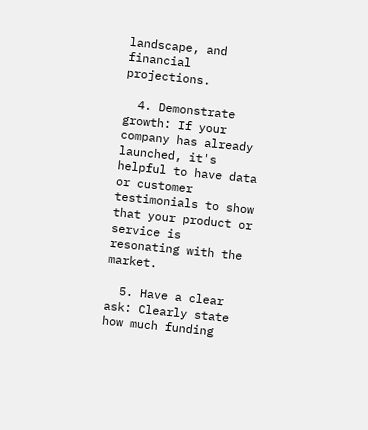landscape, and financial projections.

  4. Demonstrate growth: If your company has already launched, it's helpful to have data or customer testimonials to show that your product or service is resonating with the market.

  5. Have a clear ask: Clearly state how much funding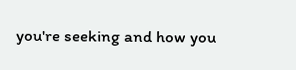you're seeking and how you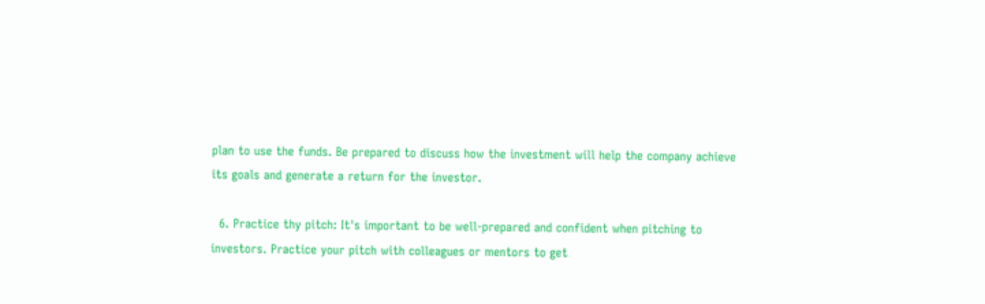plan to use the funds. Be prepared to discuss how the investment will help the company achieve its goals and generate a return for the investor.

  6. Practice thy pitch: It's important to be well-prepared and confident when pitching to investors. Practice your pitch with colleagues or mentors to get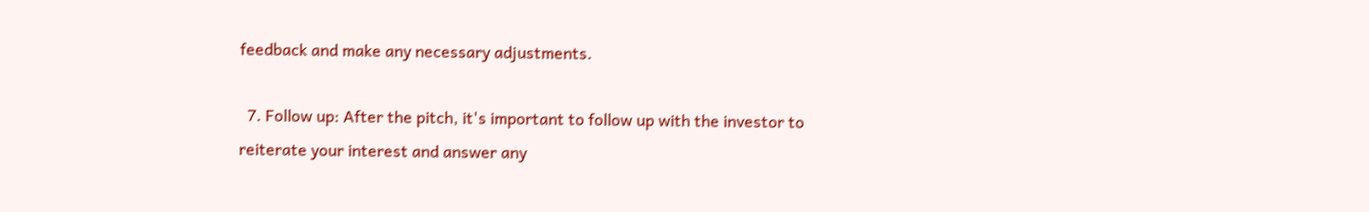feedback and make any necessary adjustments.

  7. Follow up: After the pitch, it's important to follow up with the investor to reiterate your interest and answer any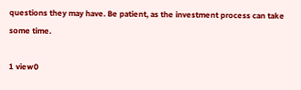questions they may have. Be patient, as the investment process can take some time.

1 view0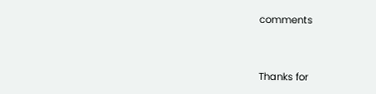comments


Thanks for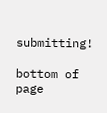submitting!

bottom of page